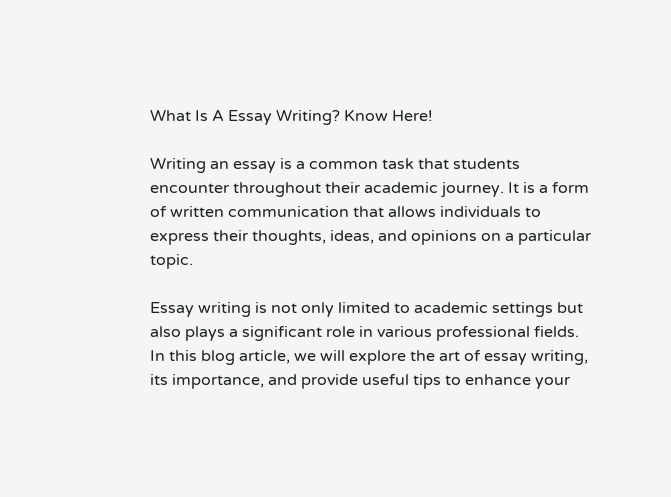What Is A Essay Writing? Know Here!

Writing an essay is a common task that students encounter throughout their academic journey. It is a form of written communication that allows individuals to express their thoughts, ideas, and opinions on a particular topic.

Essay writing is not only limited to academic settings but also plays a significant role in various professional fields. In this blog article, we will explore the art of essay writing, its importance, and provide useful tips to enhance your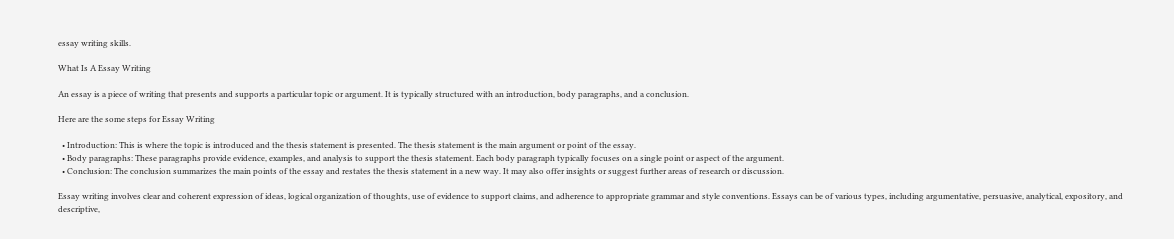essay writing skills.

What Is A Essay Writing

An essay is a piece of writing that presents and supports a particular topic or argument. It is typically structured with an introduction, body paragraphs, and a conclusion.

Here are the some steps for Essay Writing

  • Introduction: This is where the topic is introduced and the thesis statement is presented. The thesis statement is the main argument or point of the essay.
  • Body paragraphs: These paragraphs provide evidence, examples, and analysis to support the thesis statement. Each body paragraph typically focuses on a single point or aspect of the argument.
  • Conclusion: The conclusion summarizes the main points of the essay and restates the thesis statement in a new way. It may also offer insights or suggest further areas of research or discussion.

Essay writing involves clear and coherent expression of ideas, logical organization of thoughts, use of evidence to support claims, and adherence to appropriate grammar and style conventions. Essays can be of various types, including argumentative, persuasive, analytical, expository, and descriptive,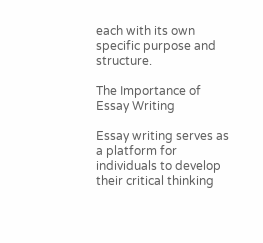each with its own specific purpose and structure.

The Importance of Essay Writing

Essay writing serves as a platform for individuals to develop their critical thinking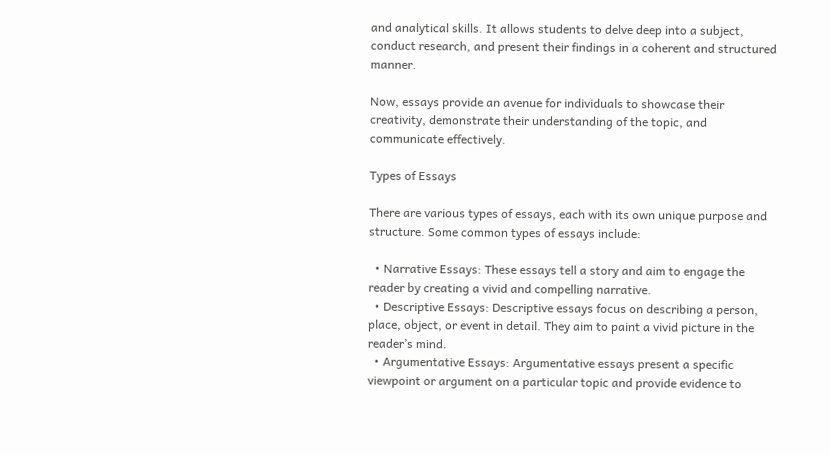and analytical skills. It allows students to delve deep into a subject, conduct research, and present their findings in a coherent and structured manner.

Now, essays provide an avenue for individuals to showcase their creativity, demonstrate their understanding of the topic, and communicate effectively.

Types of Essays

There are various types of essays, each with its own unique purpose and structure. Some common types of essays include:

  • Narrative Essays: These essays tell a story and aim to engage the reader by creating a vivid and compelling narrative.
  • Descriptive Essays: Descriptive essays focus on describing a person, place, object, or event in detail. They aim to paint a vivid picture in the reader’s mind.
  • Argumentative Essays: Argumentative essays present a specific viewpoint or argument on a particular topic and provide evidence to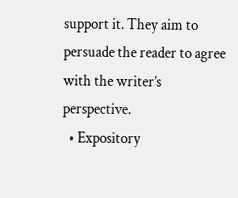support it. They aim to persuade the reader to agree with the writer’s perspective.
  • Expository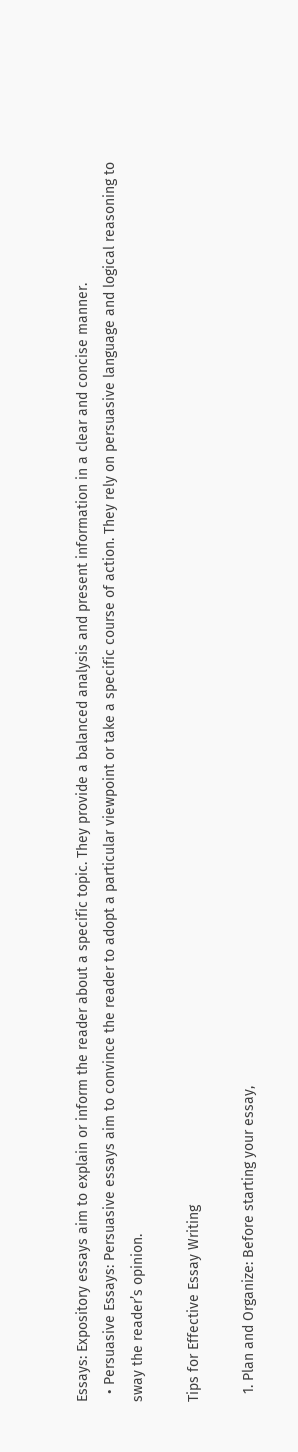Essays: Expository essays aim to explain or inform the reader about a specific topic. They provide a balanced analysis and present information in a clear and concise manner.
  • Persuasive Essays: Persuasive essays aim to convince the reader to adopt a particular viewpoint or take a specific course of action. They rely on persuasive language and logical reasoning to sway the reader’s opinion.

Tips for Effective Essay Writing

  1. Plan and Organize: Before starting your essay,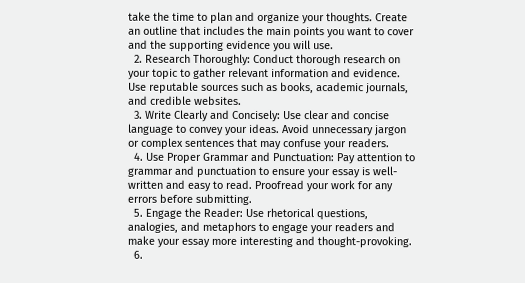take the time to plan and organize your thoughts. Create an outline that includes the main points you want to cover and the supporting evidence you will use.
  2. Research Thoroughly: Conduct thorough research on your topic to gather relevant information and evidence. Use reputable sources such as books, academic journals, and credible websites.
  3. Write Clearly and Concisely: Use clear and concise language to convey your ideas. Avoid unnecessary jargon or complex sentences that may confuse your readers.
  4. Use Proper Grammar and Punctuation: Pay attention to grammar and punctuation to ensure your essay is well-written and easy to read. Proofread your work for any errors before submitting.
  5. Engage the Reader: Use rhetorical questions, analogies, and metaphors to engage your readers and make your essay more interesting and thought-provoking.
  6.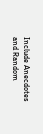Include Anecdotes and Random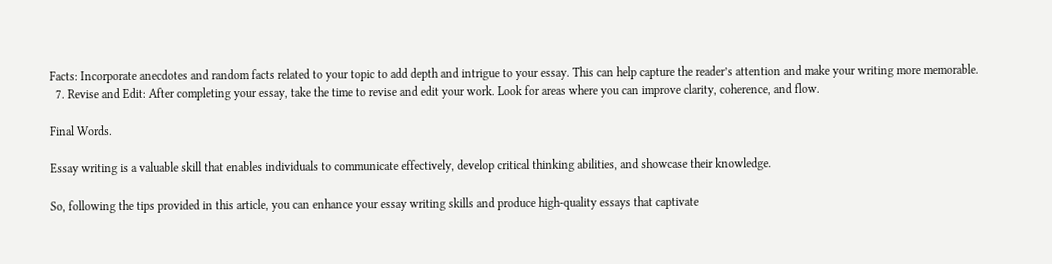Facts: Incorporate anecdotes and random facts related to your topic to add depth and intrigue to your essay. This can help capture the reader’s attention and make your writing more memorable.
  7. Revise and Edit: After completing your essay, take the time to revise and edit your work. Look for areas where you can improve clarity, coherence, and flow.

Final Words.

Essay writing is a valuable skill that enables individuals to communicate effectively, develop critical thinking abilities, and showcase their knowledge.

So, following the tips provided in this article, you can enhance your essay writing skills and produce high-quality essays that captivate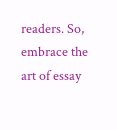readers. So, embrace the art of essay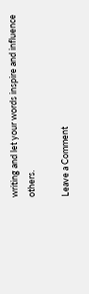writing and let your words inspire and influence others.

Leave a Comment